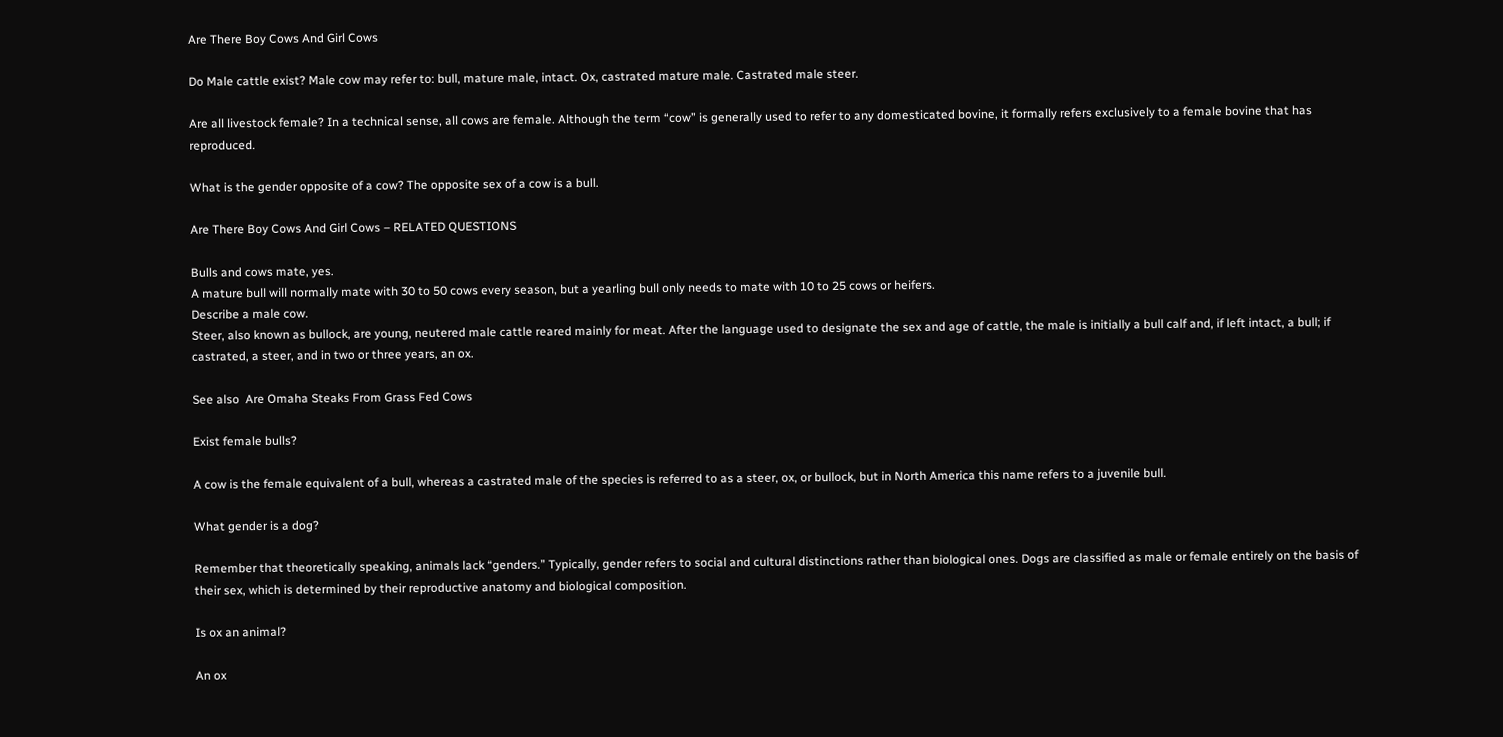Are There Boy Cows And Girl Cows

Do Male cattle exist? Male cow may refer to: bull, mature male, intact. Ox, castrated mature male. Castrated male steer.

Are all livestock female? In a technical sense, all cows are female. Although the term “cow” is generally used to refer to any domesticated bovine, it formally refers exclusively to a female bovine that has reproduced.

What is the gender opposite of a cow? The opposite sex of a cow is a bull.

Are There Boy Cows And Girl Cows – RELATED QUESTIONS

Bulls and cows mate, yes.
A mature bull will normally mate with 30 to 50 cows every season, but a yearling bull only needs to mate with 10 to 25 cows or heifers.
Describe a male cow.
Steer, also known as bullock, are young, neutered male cattle reared mainly for meat. After the language used to designate the sex and age of cattle, the male is initially a bull calf and, if left intact, a bull; if castrated, a steer, and in two or three years, an ox.

See also  Are Omaha Steaks From Grass Fed Cows

Exist female bulls?

A cow is the female equivalent of a bull, whereas a castrated male of the species is referred to as a steer, ox, or bullock, but in North America this name refers to a juvenile bull.

What gender is a dog?

Remember that theoretically speaking, animals lack “genders.” Typically, gender refers to social and cultural distinctions rather than biological ones. Dogs are classified as male or female entirely on the basis of their sex, which is determined by their reproductive anatomy and biological composition.

Is ox an animal?

An ox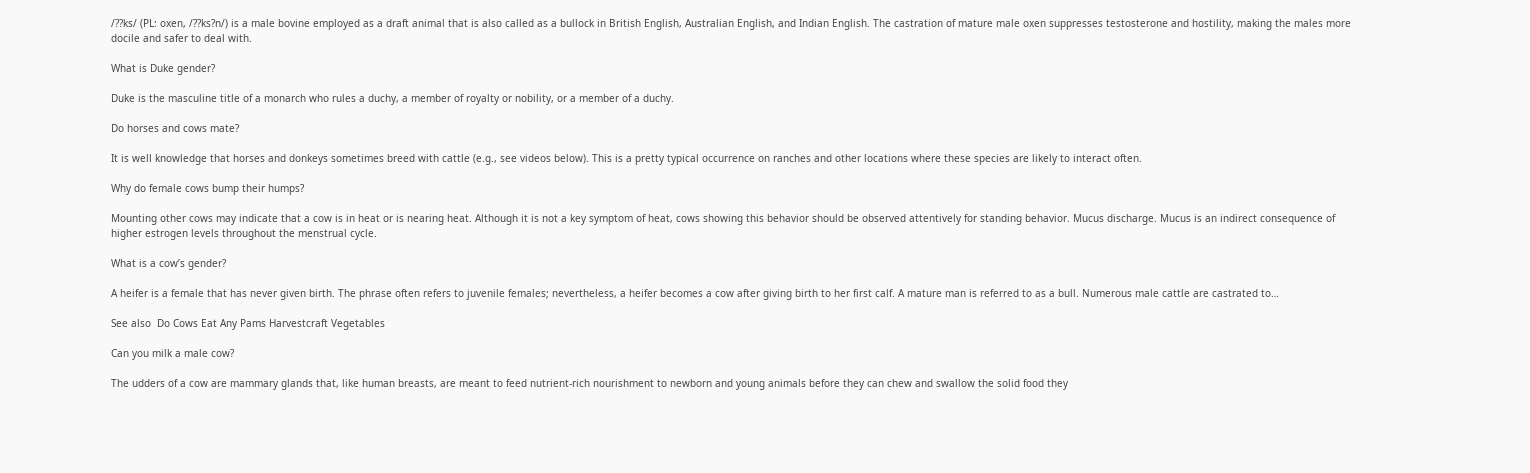/??ks/ (PL: oxen, /??ks?n/) is a male bovine employed as a draft animal that is also called as a bullock in British English, Australian English, and Indian English. The castration of mature male oxen suppresses testosterone and hostility, making the males more docile and safer to deal with.

What is Duke gender?

Duke is the masculine title of a monarch who rules a duchy, a member of royalty or nobility, or a member of a duchy.

Do horses and cows mate?

It is well knowledge that horses and donkeys sometimes breed with cattle (e.g., see videos below). This is a pretty typical occurrence on ranches and other locations where these species are likely to interact often.

Why do female cows bump their humps?

Mounting other cows may indicate that a cow is in heat or is nearing heat. Although it is not a key symptom of heat, cows showing this behavior should be observed attentively for standing behavior. Mucus discharge. Mucus is an indirect consequence of higher estrogen levels throughout the menstrual cycle.

What is a cow’s gender?

A heifer is a female that has never given birth. The phrase often refers to juvenile females; nevertheless, a heifer becomes a cow after giving birth to her first calf. A mature man is referred to as a bull. Numerous male cattle are castrated to…

See also  Do Cows Eat Any Pams Harvestcraft Vegetables

Can you milk a male cow?

The udders of a cow are mammary glands that, like human breasts, are meant to feed nutrient-rich nourishment to newborn and young animals before they can chew and swallow the solid food they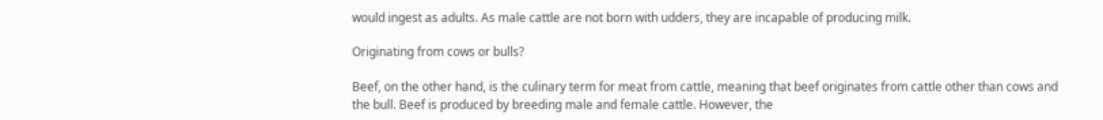would ingest as adults. As male cattle are not born with udders, they are incapable of producing milk.

Originating from cows or bulls?

Beef, on the other hand, is the culinary term for meat from cattle, meaning that beef originates from cattle other than cows and the bull. Beef is produced by breeding male and female cattle. However, the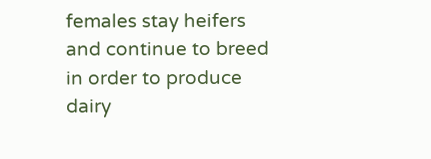females stay heifers and continue to breed in order to produce dairy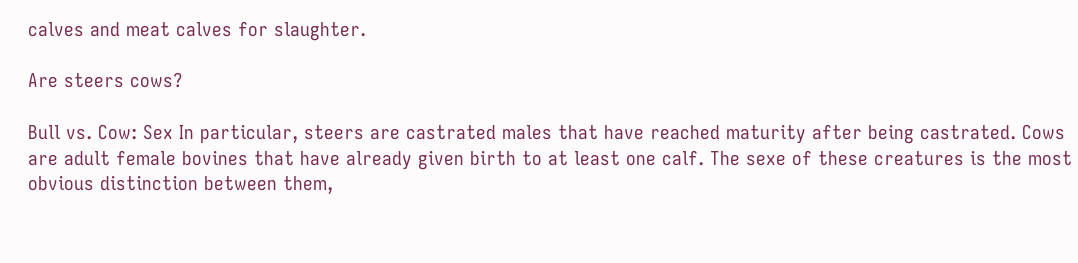calves and meat calves for slaughter.

Are steers cows?

Bull vs. Cow: Sex In particular, steers are castrated males that have reached maturity after being castrated. Cows are adult female bovines that have already given birth to at least one calf. The sexe of these creatures is the most obvious distinction between them,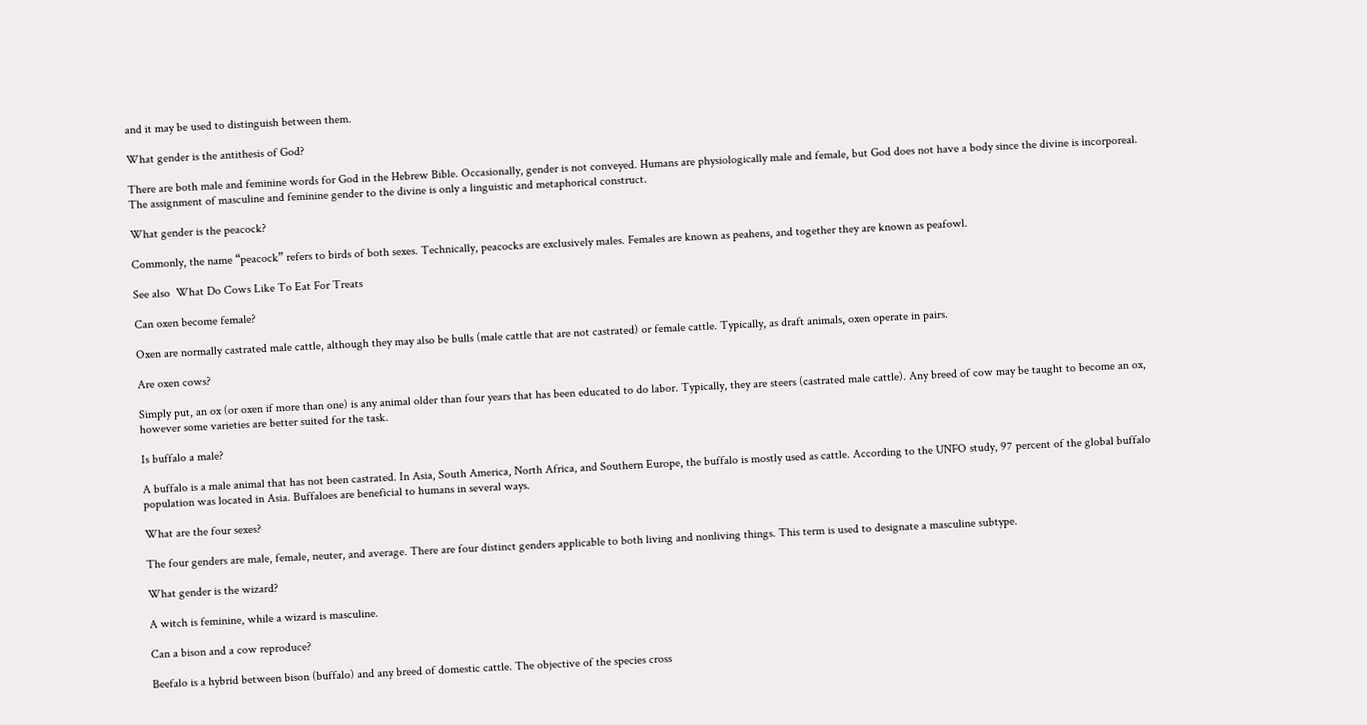and it may be used to distinguish between them.

What gender is the antithesis of God?

There are both male and feminine words for God in the Hebrew Bible. Occasionally, gender is not conveyed. Humans are physiologically male and female, but God does not have a body since the divine is incorporeal. The assignment of masculine and feminine gender to the divine is only a linguistic and metaphorical construct.

What gender is the peacock?

Commonly, the name “peacock” refers to birds of both sexes. Technically, peacocks are exclusively males. Females are known as peahens, and together they are known as peafowl.

See also  What Do Cows Like To Eat For Treats

Can oxen become female?

Oxen are normally castrated male cattle, although they may also be bulls (male cattle that are not castrated) or female cattle. Typically, as draft animals, oxen operate in pairs.

Are oxen cows?

Simply put, an ox (or oxen if more than one) is any animal older than four years that has been educated to do labor. Typically, they are steers (castrated male cattle). Any breed of cow may be taught to become an ox, however some varieties are better suited for the task.

Is buffalo a male?

A buffalo is a male animal that has not been castrated. In Asia, South America, North Africa, and Southern Europe, the buffalo is mostly used as cattle. According to the UNFO study, 97 percent of the global buffalo population was located in Asia. Buffaloes are beneficial to humans in several ways.

What are the four sexes?

The four genders are male, female, neuter, and average. There are four distinct genders applicable to both living and nonliving things. This term is used to designate a masculine subtype.

What gender is the wizard?

A witch is feminine, while a wizard is masculine.

Can a bison and a cow reproduce?

Beefalo is a hybrid between bison (buffalo) and any breed of domestic cattle. The objective of the species cross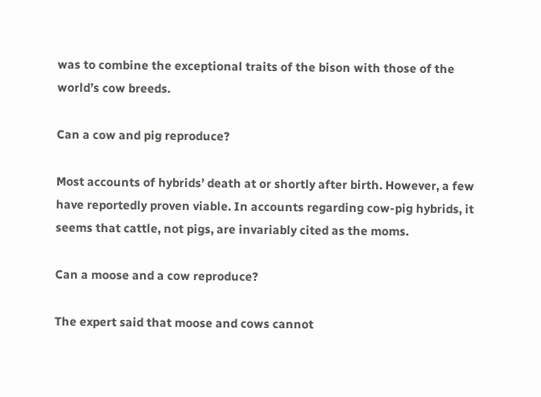was to combine the exceptional traits of the bison with those of the world’s cow breeds.

Can a cow and pig reproduce?

Most accounts of hybrids’ death at or shortly after birth. However, a few have reportedly proven viable. In accounts regarding cow-pig hybrids, it seems that cattle, not pigs, are invariably cited as the moms.

Can a moose and a cow reproduce?

The expert said that moose and cows cannot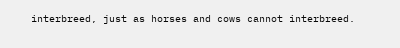interbreed, just as horses and cows cannot interbreed.